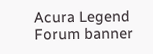Acura Legend Forum banner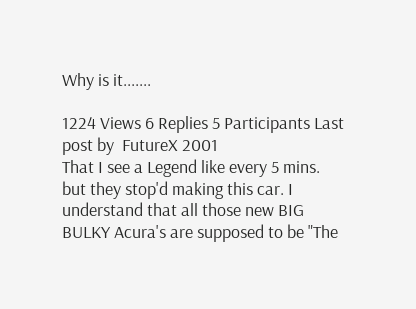Why is it.......

1224 Views 6 Replies 5 Participants Last post by  FutureX 2001
That I see a Legend like every 5 mins. but they stop'd making this car. I understand that all those new BIG BULKY Acura's are supposed to be "The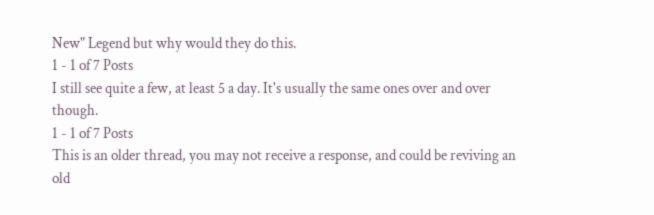New" Legend but why would they do this.
1 - 1 of 7 Posts
I still see quite a few, at least 5 a day. It's usually the same ones over and over though.
1 - 1 of 7 Posts
This is an older thread, you may not receive a response, and could be reviving an old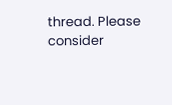thread. Please consider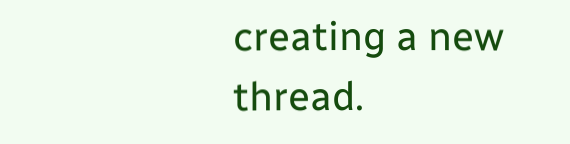creating a new thread.